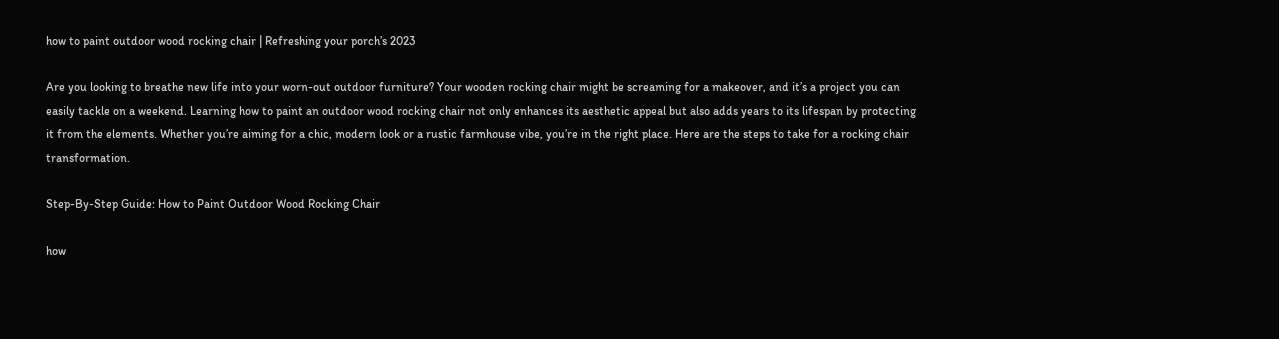how to paint outdoor wood rocking chair | Refreshing your porch’s 2023

Are you looking to breathe new life into your worn-out outdoor furniture? Your wooden rocking chair might be screaming for a makeover, and it’s a project you can easily tackle on a weekend. Learning how to paint an outdoor wood rocking chair not only enhances its aesthetic appeal but also adds years to its lifespan by protecting it from the elements. Whether you’re aiming for a chic, modern look or a rustic farmhouse vibe, you’re in the right place. Here are the steps to take for a rocking chair transformation.

Step-By-Step Guide: How to Paint Outdoor Wood Rocking Chair

how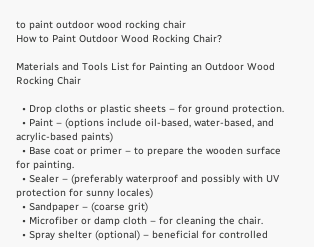to paint outdoor wood rocking chair
How to Paint Outdoor Wood Rocking Chair?

Materials and Tools List for Painting an Outdoor Wood Rocking Chair

  • Drop cloths or plastic sheets – for ground protection.
  • Paint – (options include oil-based, water-based, and acrylic-based paints)
  • Base coat or primer – to prepare the wooden surface for painting.
  • Sealer – (preferably waterproof and possibly with UV protection for sunny locales)
  • Sandpaper – (coarse grit)
  • Microfiber or damp cloth – for cleaning the chair.
  • Spray shelter (optional) – beneficial for controlled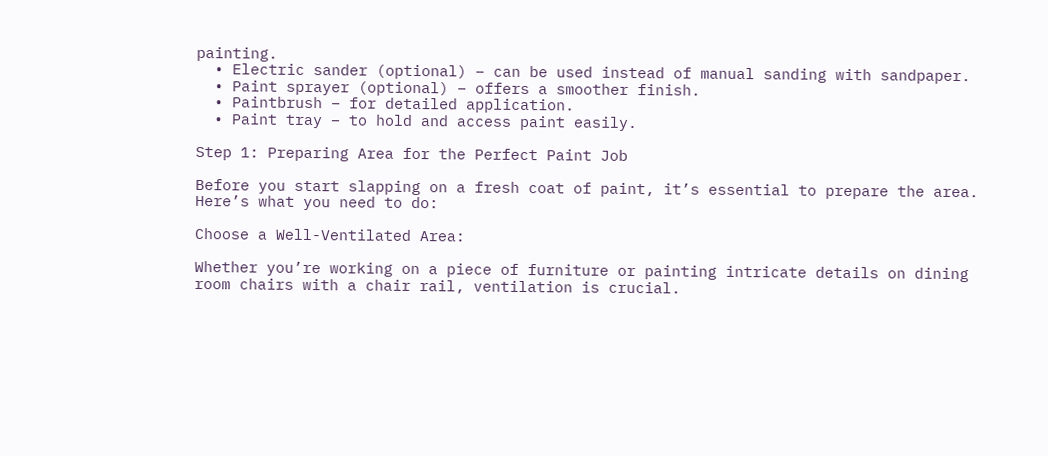painting.
  • Electric sander (optional) – can be used instead of manual sanding with sandpaper.
  • Paint sprayer (optional) – offers a smoother finish.
  • Paintbrush – for detailed application.
  • Paint tray – to hold and access paint easily.

Step 1: Preparing Area for the Perfect Paint Job

Before you start slapping on a fresh coat of paint, it’s essential to prepare the area. Here’s what you need to do:

Choose a Well-Ventilated Area:

Whether you’re working on a piece of furniture or painting intricate details on dining room chairs with a chair rail, ventilation is crucial.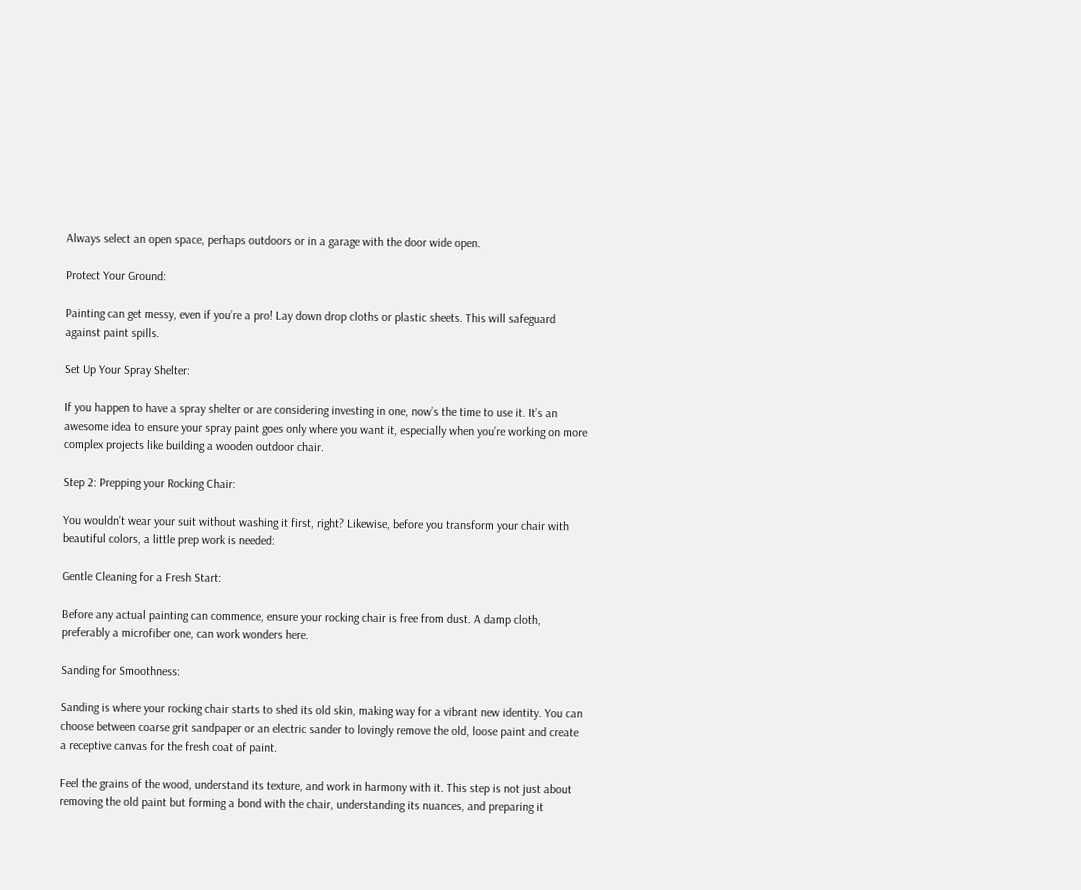Always select an open space, perhaps outdoors or in a garage with the door wide open.

Protect Your Ground:

Painting can get messy, even if you’re a pro! Lay down drop cloths or plastic sheets. This will safeguard against paint spills.

Set Up Your Spray Shelter:

If you happen to have a spray shelter or are considering investing in one, now’s the time to use it. It’s an awesome idea to ensure your spray paint goes only where you want it, especially when you’re working on more complex projects like building a wooden outdoor chair.

Step 2: Prepping your Rocking Chair:

You wouldn’t wear your suit without washing it first, right? Likewise, before you transform your chair with beautiful colors, a little prep work is needed:

Gentle Cleaning for a Fresh Start:

Before any actual painting can commence, ensure your rocking chair is free from dust. A damp cloth, preferably a microfiber one, can work wonders here.

Sanding for Smoothness:

Sanding is where your rocking chair starts to shed its old skin, making way for a vibrant new identity. You can choose between coarse grit sandpaper or an electric sander to lovingly remove the old, loose paint and create a receptive canvas for the fresh coat of paint.

Feel the grains of the wood, understand its texture, and work in harmony with it. This step is not just about removing the old paint but forming a bond with the chair, understanding its nuances, and preparing it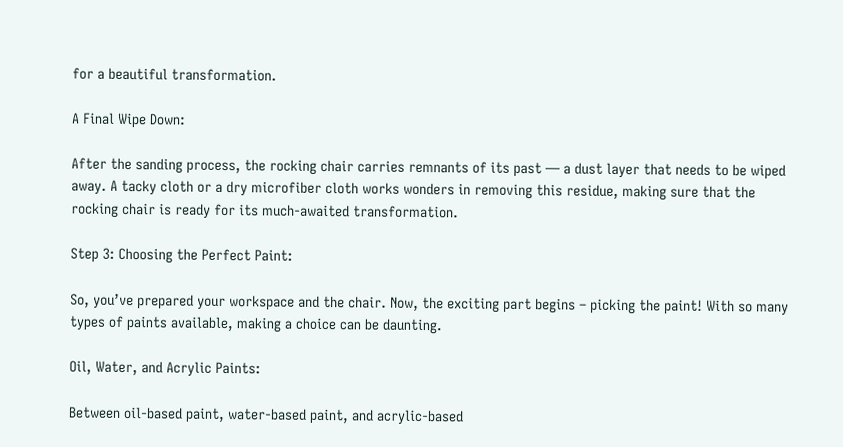for a beautiful transformation.

A Final Wipe Down:

After the sanding process, the rocking chair carries remnants of its past — a dust layer that needs to be wiped away. A tacky cloth or a dry microfiber cloth works wonders in removing this residue, making sure that the rocking chair is ready for its much-awaited transformation.

Step 3: Choosing the Perfect Paint:

So, you’ve prepared your workspace and the chair. Now, the exciting part begins – picking the paint! With so many types of paints available, making a choice can be daunting.

Oil, Water, and Acrylic Paints:

Between oil-based paint, water-based paint, and acrylic-based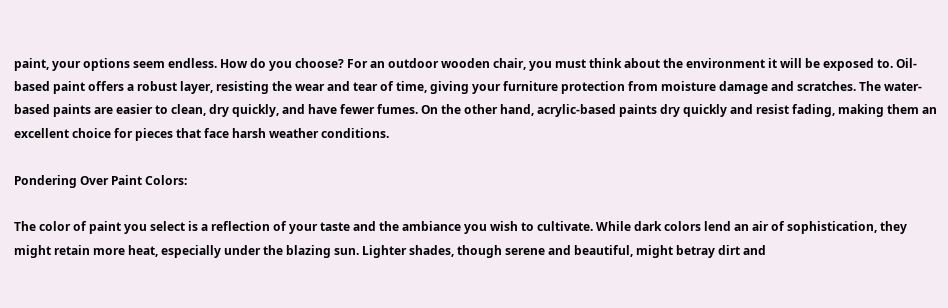paint, your options seem endless. How do you choose? For an outdoor wooden chair, you must think about the environment it will be exposed to. Oil-based paint offers a robust layer, resisting the wear and tear of time, giving your furniture protection from moisture damage and scratches. The water-based paints are easier to clean, dry quickly, and have fewer fumes. On the other hand, acrylic-based paints dry quickly and resist fading, making them an excellent choice for pieces that face harsh weather conditions.

Pondering Over Paint Colors:

The color of paint you select is a reflection of your taste and the ambiance you wish to cultivate. While dark colors lend an air of sophistication, they might retain more heat, especially under the blazing sun. Lighter shades, though serene and beautiful, might betray dirt and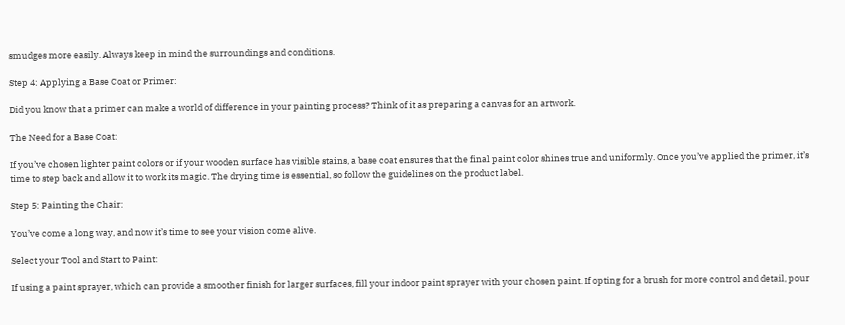smudges more easily. Always keep in mind the surroundings and conditions.

Step 4: Applying a Base Coat or Primer:

Did you know that a primer can make a world of difference in your painting process? Think of it as preparing a canvas for an artwork.

The Need for a Base Coat:

If you’ve chosen lighter paint colors or if your wooden surface has visible stains, a base coat ensures that the final paint color shines true and uniformly. Once you’ve applied the primer, it’s time to step back and allow it to work its magic. The drying time is essential, so follow the guidelines on the product label.

Step 5: Painting the Chair:

You’ve come a long way, and now it’s time to see your vision come alive.

Select your Tool and Start to Paint:

If using a paint sprayer, which can provide a smoother finish for larger surfaces, fill your indoor paint sprayer with your chosen paint. If opting for a brush for more control and detail, pour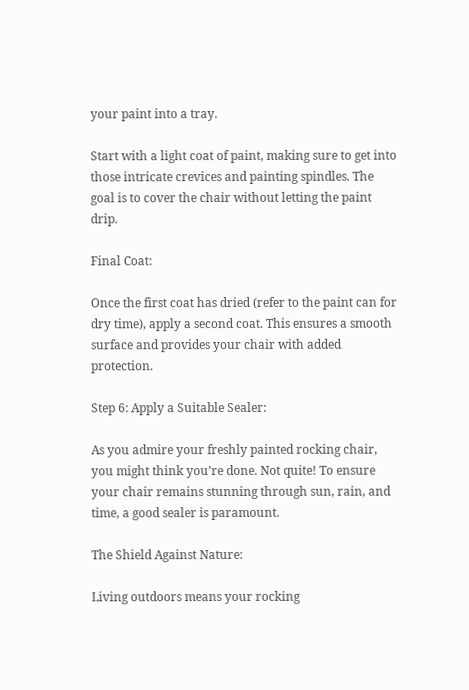your paint into a tray.

Start with a light coat of paint, making sure to get into those intricate crevices and painting spindles. The goal is to cover the chair without letting the paint drip.

Final Coat:

Once the first coat has dried (refer to the paint can for dry time), apply a second coat. This ensures a smooth surface and provides your chair with added protection.

Step 6: Apply a Suitable Sealer:

As you admire your freshly painted rocking chair, you might think you’re done. Not quite! To ensure your chair remains stunning through sun, rain, and time, a good sealer is paramount.

The Shield Against Nature:

Living outdoors means your rocking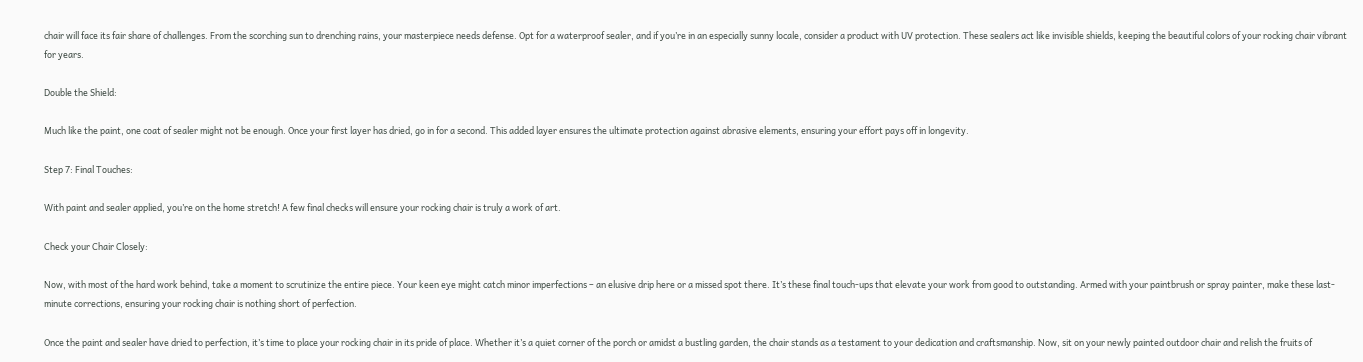chair will face its fair share of challenges. From the scorching sun to drenching rains, your masterpiece needs defense. Opt for a waterproof sealer, and if you’re in an especially sunny locale, consider a product with UV protection. These sealers act like invisible shields, keeping the beautiful colors of your rocking chair vibrant for years.

Double the Shield:

Much like the paint, one coat of sealer might not be enough. Once your first layer has dried, go in for a second. This added layer ensures the ultimate protection against abrasive elements, ensuring your effort pays off in longevity.

Step 7: Final Touches:

With paint and sealer applied, you’re on the home stretch! A few final checks will ensure your rocking chair is truly a work of art.

Check your Chair Closely:

Now, with most of the hard work behind, take a moment to scrutinize the entire piece. Your keen eye might catch minor imperfections – an elusive drip here or a missed spot there. It’s these final touch-ups that elevate your work from good to outstanding. Armed with your paintbrush or spray painter, make these last-minute corrections, ensuring your rocking chair is nothing short of perfection.

Once the paint and sealer have dried to perfection, it’s time to place your rocking chair in its pride of place. Whether it’s a quiet corner of the porch or amidst a bustling garden, the chair stands as a testament to your dedication and craftsmanship. Now, sit on your newly painted outdoor chair and relish the fruits of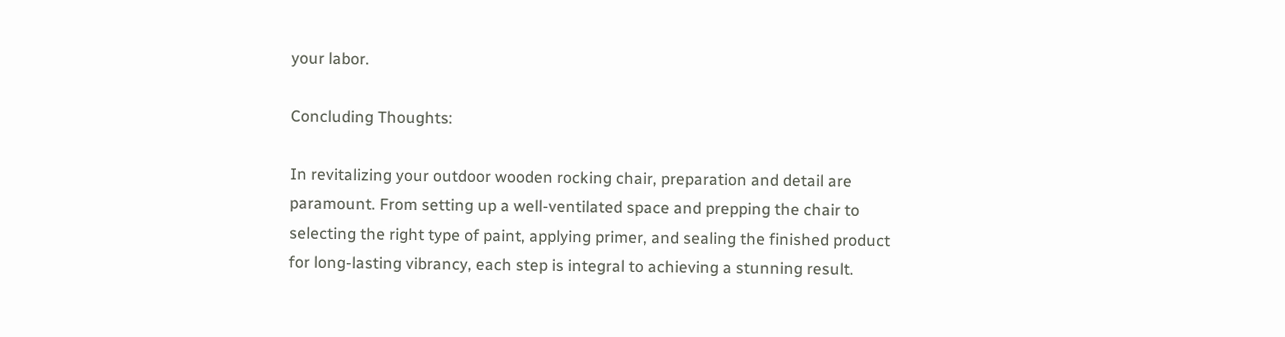your labor.

Concluding Thoughts:

In revitalizing your outdoor wooden rocking chair, preparation and detail are paramount. From setting up a well-ventilated space and prepping the chair to selecting the right type of paint, applying primer, and sealing the finished product for long-lasting vibrancy, each step is integral to achieving a stunning result.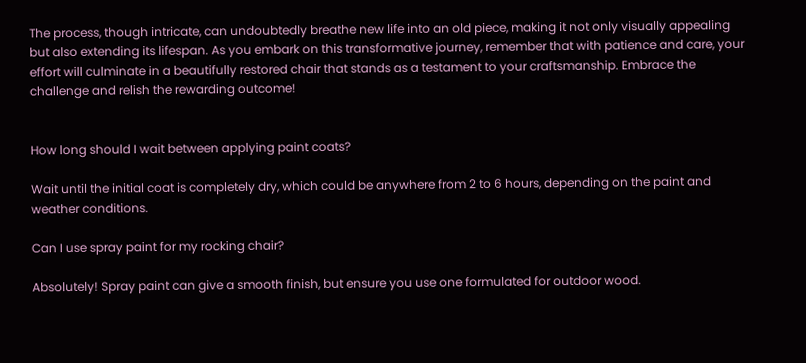The process, though intricate, can undoubtedly breathe new life into an old piece, making it not only visually appealing but also extending its lifespan. As you embark on this transformative journey, remember that with patience and care, your effort will culminate in a beautifully restored chair that stands as a testament to your craftsmanship. Embrace the challenge and relish the rewarding outcome!


How long should I wait between applying paint coats?

Wait until the initial coat is completely dry, which could be anywhere from 2 to 6 hours, depending on the paint and weather conditions.

Can I use spray paint for my rocking chair?

Absolutely! Spray paint can give a smooth finish, but ensure you use one formulated for outdoor wood.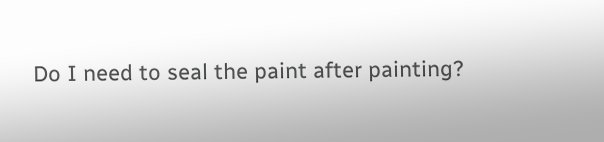Do I need to seal the paint after painting?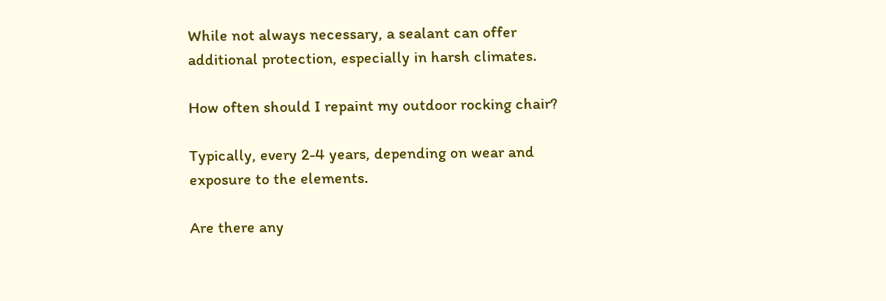While not always necessary, a sealant can offer additional protection, especially in harsh climates.

How often should I repaint my outdoor rocking chair?

Typically, every 2-4 years, depending on wear and exposure to the elements.

Are there any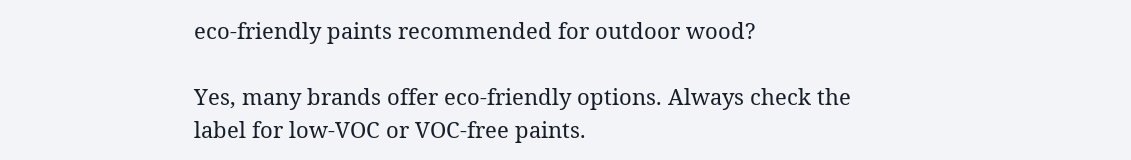eco-friendly paints recommended for outdoor wood?

Yes, many brands offer eco-friendly options. Always check the label for low-VOC or VOC-free paints.